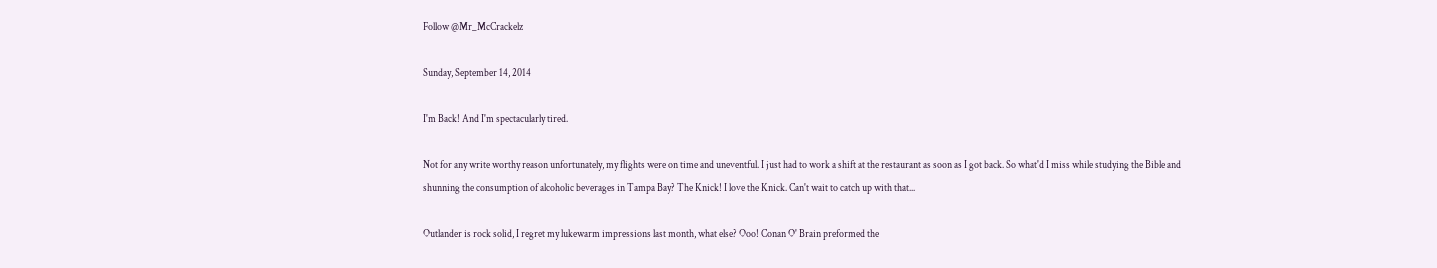Follow @Mr_McCrackelz

Sunday, September 14, 2014

I'm Back! And I'm spectacularly tired.

Not for any write worthy reason unfortunately, my flights were on time and uneventful. I just had to work a shift at the restaurant as soon as I got back. So what'd I miss while studying the Bible and shunning the consumption of alcoholic beverages in Tampa Bay? The Knick! I love the Knick. Can't wait to catch up with that...

Outlander is rock solid, I regret my lukewarm impressions last month, what else? Ooo! Conan O' Brain preformed the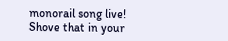monorail song live! Shove that in your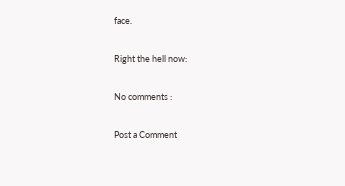face.

Right the hell now:

No comments :

Post a Comment